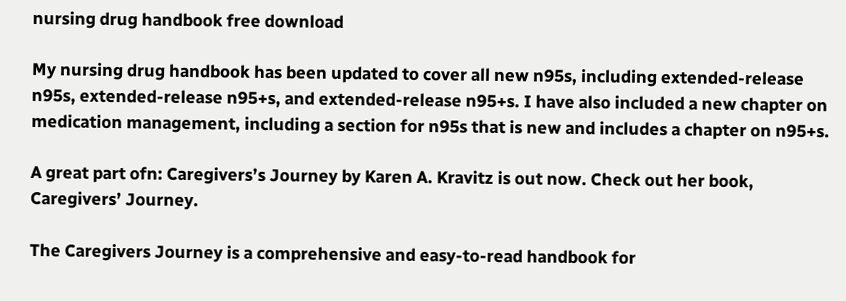nursing drug handbook free download

My nursing drug handbook has been updated to cover all new n95s, including extended-release n95s, extended-release n95+s, and extended-release n95+s. I have also included a new chapter on medication management, including a section for n95s that is new and includes a chapter on n95+s.

A great part ofn: Caregivers’s Journey by Karen A. Kravitz is out now. Check out her book, Caregivers’ Journey.

The Caregivers Journey is a comprehensive and easy-to-read handbook for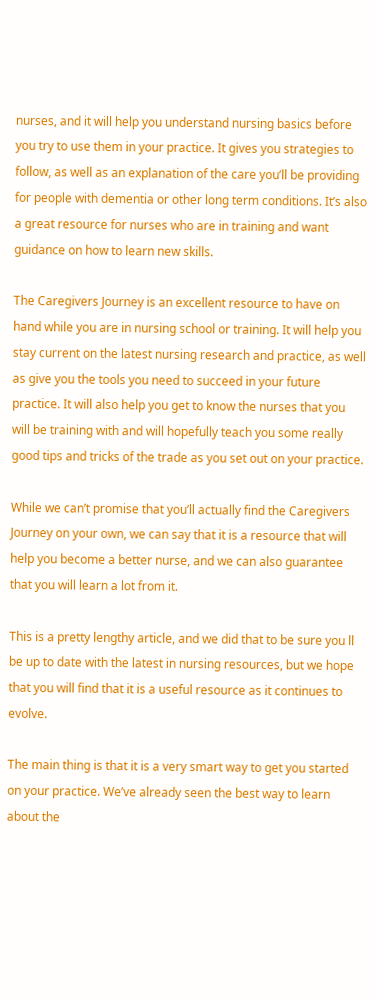nurses, and it will help you understand nursing basics before you try to use them in your practice. It gives you strategies to follow, as well as an explanation of the care you’ll be providing for people with dementia or other long term conditions. It’s also a great resource for nurses who are in training and want guidance on how to learn new skills.

The Caregivers Journey is an excellent resource to have on hand while you are in nursing school or training. It will help you stay current on the latest nursing research and practice, as well as give you the tools you need to succeed in your future practice. It will also help you get to know the nurses that you will be training with and will hopefully teach you some really good tips and tricks of the trade as you set out on your practice.

While we can’t promise that you’ll actually find the Caregivers Journey on your own, we can say that it is a resource that will help you become a better nurse, and we can also guarantee that you will learn a lot from it.

This is a pretty lengthy article, and we did that to be sure you ll be up to date with the latest in nursing resources, but we hope that you will find that it is a useful resource as it continues to evolve.

The main thing is that it is a very smart way to get you started on your practice. We’ve already seen the best way to learn about the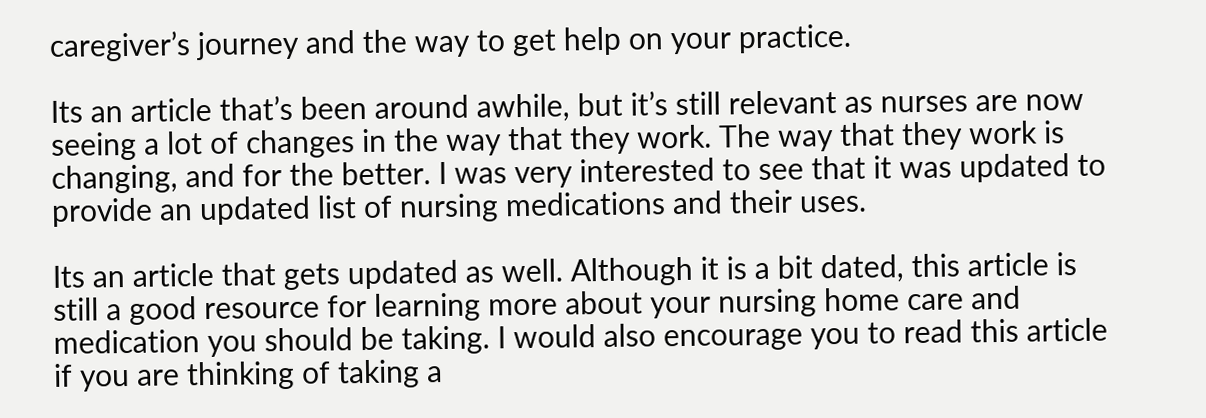caregiver’s journey and the way to get help on your practice.

Its an article that’s been around awhile, but it’s still relevant as nurses are now seeing a lot of changes in the way that they work. The way that they work is changing, and for the better. I was very interested to see that it was updated to provide an updated list of nursing medications and their uses.

Its an article that gets updated as well. Although it is a bit dated, this article is still a good resource for learning more about your nursing home care and medication you should be taking. I would also encourage you to read this article if you are thinking of taking a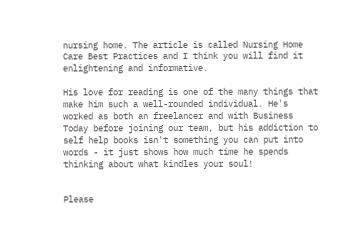nursing home. The article is called Nursing Home Care Best Practices and I think you will find it enlightening and informative.

His love for reading is one of the many things that make him such a well-rounded individual. He's worked as both an freelancer and with Business Today before joining our team, but his addiction to self help books isn't something you can put into words - it just shows how much time he spends thinking about what kindles your soul!


Please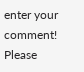enter your comment!
Please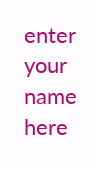enter your name here